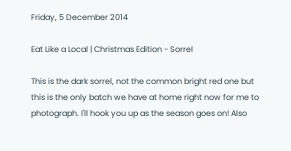Friday, 5 December 2014

Eat Like a Local | Christmas Edition - Sorrel

This is the dark sorrel, not the common bright red one but this is the only batch we have at home right now for me to photograph. I'll hook you up as the season goes on! Also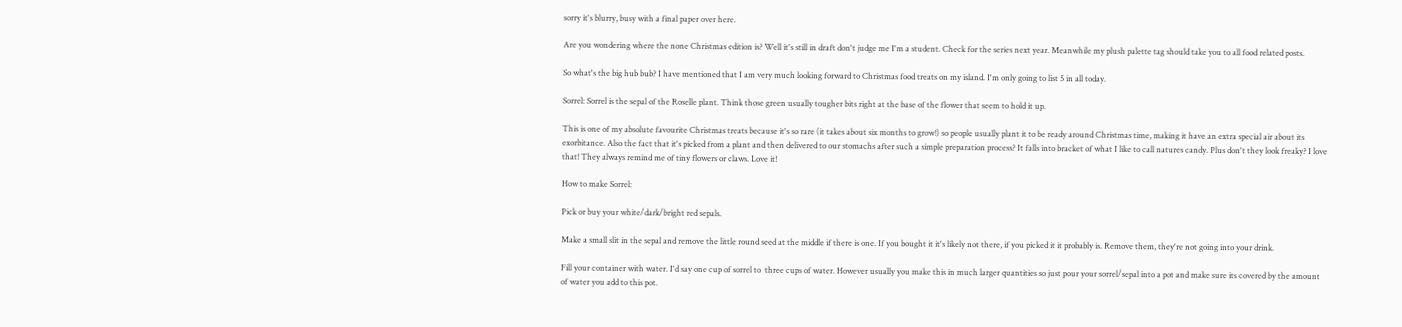sorry it's blurry, busy with a final paper over here.

Are you wondering where the none Christmas edition is? Well it's still in draft don't judge me I'm a student. Check for the series next year. Meanwhile my plush palette tag should take you to all food related posts.

So what's the big hub bub? I have mentioned that I am very much looking forward to Christmas food treats on my island. I'm only going to list 5 in all today.

Sorrel: Sorrel is the sepal of the Roselle plant. Think those green usually tougher bits right at the base of the flower that seem to hold it up.

This is one of my absolute favourite Christmas treats because it's so rare (it takes about six months to grow!) so people usually plant it to be ready around Christmas time, making it have an extra special air about its exorbitance. Also the fact that it's picked from a plant and then delivered to our stomachs after such a simple preparation process? It falls into bracket of what I like to call natures candy. Plus don't they look freaky? I love that! They always remind me of tiny flowers or claws. Love it!

How to make Sorrel:

Pick or buy your white/dark/bright red sepals.

Make a small slit in the sepal and remove the little round seed at the middle if there is one. If you bought it it's likely not there, if you picked it it probably is. Remove them, they're not going into your drink.

Fill your container with water. I'd say one cup of sorrel to  three cups of water. However usually you make this in much larger quantities so just pour your sorrel/sepal into a pot and make sure its covered by the amount of water you add to this pot.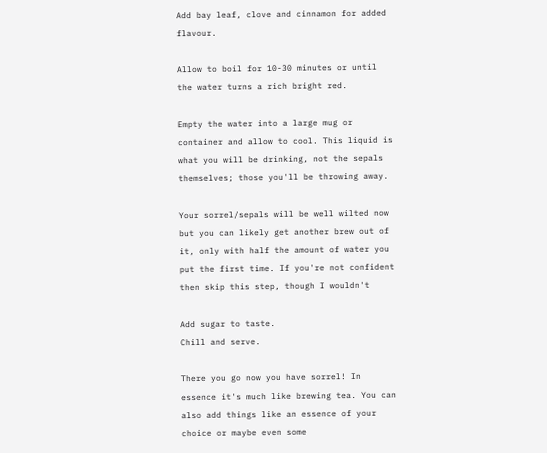Add bay leaf, clove and cinnamon for added flavour.

Allow to boil for 10-30 minutes or until the water turns a rich bright red.

Empty the water into a large mug or container and allow to cool. This liquid is what you will be drinking, not the sepals themselves; those you'll be throwing away.

Your sorrel/sepals will be well wilted now but you can likely get another brew out of it, only with half the amount of water you put the first time. If you're not confident then skip this step, though I wouldn't

Add sugar to taste.
Chill and serve.

There you go now you have sorrel! In essence it's much like brewing tea. You can also add things like an essence of your choice or maybe even some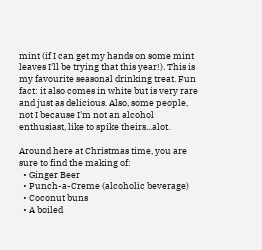mint (if I can get my hands on some mint leaves I'll be trying that this year!). This is my favourite seasonal drinking treat. Fun fact: it also comes in white but is very rare and just as delicious. Also, some people, not I because I'm not an alcohol enthusiast, like to spike theirs...alot.

Around here at Christmas time, you are sure to find the making of:
  • Ginger Beer
  • Punch-a-Creme (alcoholic beverage)
  • Coconut buns
  • A boiled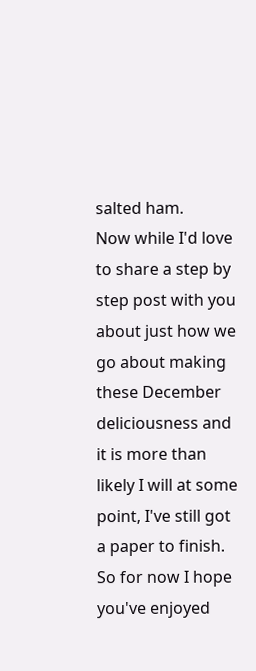salted ham.
Now while I'd love to share a step by step post with you about just how we go about making these December deliciousness and it is more than likely I will at some point, I've still got a paper to finish. So for now I hope you've enjoyed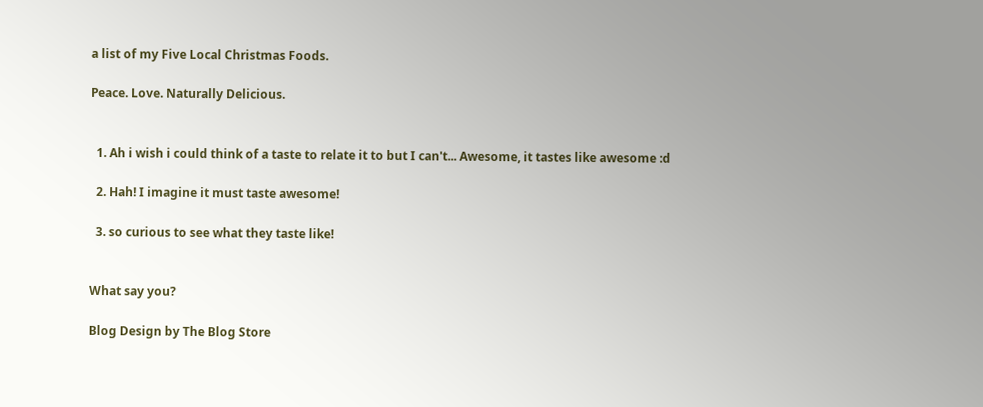a list of my Five Local Christmas Foods.

Peace. Love. Naturally Delicious.


  1. Ah i wish i could think of a taste to relate it to but I can't... Awesome, it tastes like awesome :d

  2. Hah! I imagine it must taste awesome!

  3. so curious to see what they taste like!


What say you?

Blog Design by The Blog Store